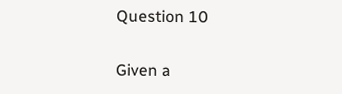Question 10

Given a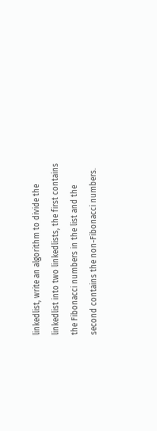linkedlist, write an algorithm to divide the linkedlist into two linkedlists, the first contains the Fibonacci numbers in the list and the second contains the non-Fibonacci numbers.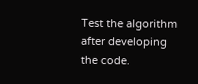Test the algorithm after developing the code.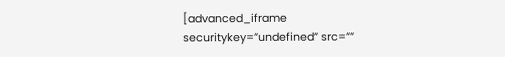[advanced_iframe securitykey=”undefined” src=””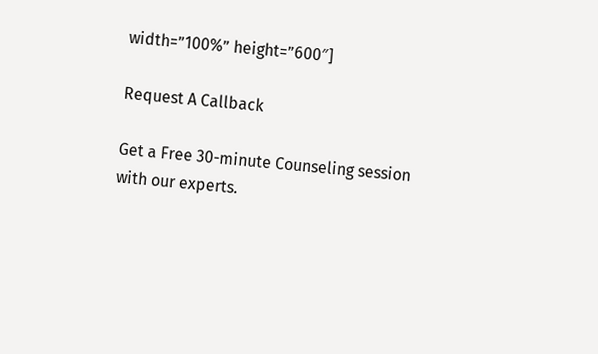width=”100%” height=”600″]

Request A Callback

Get a Free 30-minute Counseling session with our experts.